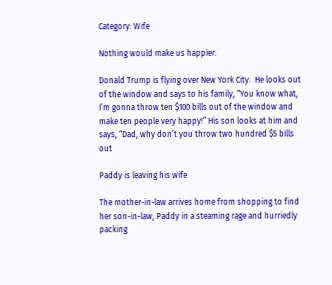Category: Wife

Nothing would make us happier.

Donald Trump is flying over New York City.  He looks out of the window and says to his family, “You know what, I’m gonna throw ten $100 bills out of the window and make ten people very happy!” His son looks at him and says, “Dad, why don’t you throw two hundred $5 bills out

Paddy is leaving his wife

The mother-in-law arrives home from shopping to find her son-in-law, Paddy in a steaming rage and hurriedly packing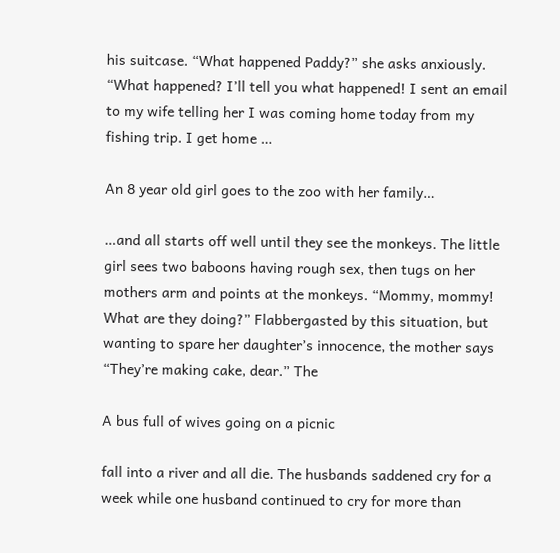his suitcase. “What happened Paddy?” she asks anxiously. “What happened? I’ll tell you what happened! I sent an email to my wife telling her I was coming home today from my fishing trip. I get home …

An 8 year old girl goes to the zoo with her family…

…and all starts off well until they see the monkeys. The little girl sees two baboons having rough sex, then tugs on her mothers arm and points at the monkeys. “Mommy, mommy! What are they doing?” Flabbergasted by this situation, but wanting to spare her daughter’s innocence, the mother says “They’re making cake, dear.” The

A bus full of wives going on a picnic

fall into a river and all die. The husbands saddened cry for a week while one husband continued to cry for more than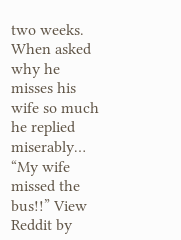two weeks. When asked why he misses his wife so much he replied miserably… “My wife missed the bus!!” View Reddit by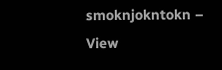smoknjokntokn – View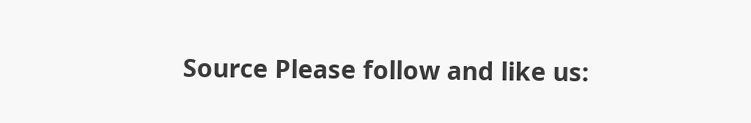Source Please follow and like us: